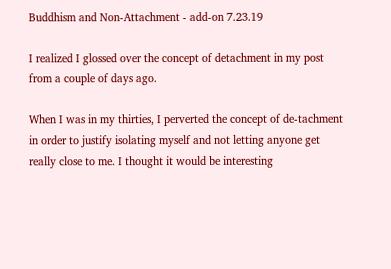Buddhism and Non-Attachment - add-on 7.23.19

I realized I glossed over the concept of detachment in my post from a couple of days ago.

When I was in my thirties, I perverted the concept of de-tachment in order to justify isolating myself and not letting anyone get really close to me. I thought it would be interesting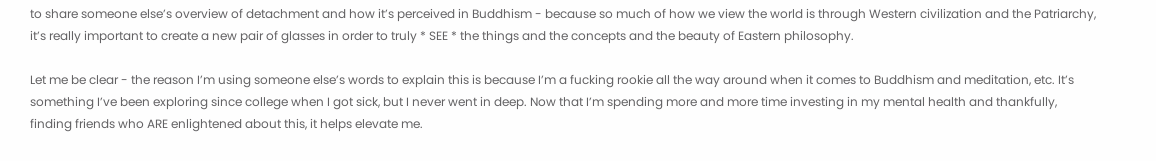to share someone else’s overview of detachment and how it’s perceived in Buddhism - because so much of how we view the world is through Western civilization and the Patriarchy, it’s really important to create a new pair of glasses in order to truly * SEE * the things and the concepts and the beauty of Eastern philosophy.

Let me be clear - the reason I’m using someone else’s words to explain this is because I’m a fucking rookie all the way around when it comes to Buddhism and meditation, etc. It’s something I’ve been exploring since college when I got sick, but I never went in deep. Now that I’m spending more and more time investing in my mental health and thankfully, finding friends who ARE enlightened about this, it helps elevate me.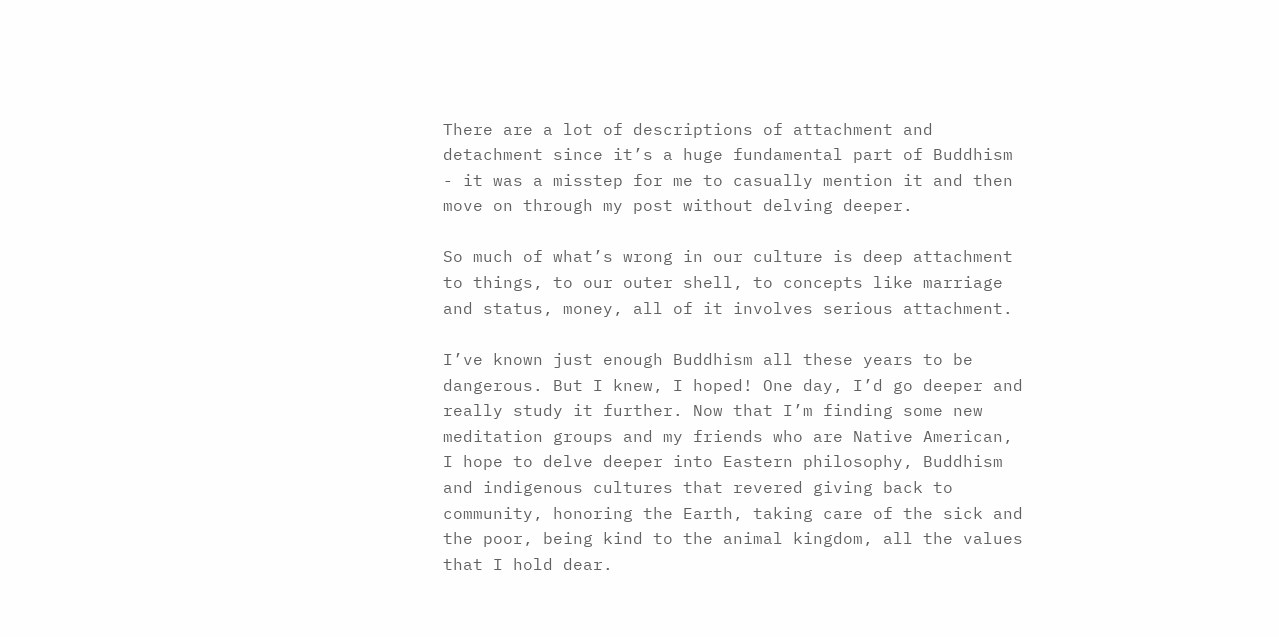There are a lot of descriptions of attachment and detachment since it’s a huge fundamental part of Buddhism - it was a misstep for me to casually mention it and then move on through my post without delving deeper.

So much of what’s wrong in our culture is deep attachment to things, to our outer shell, to concepts like marriage and status, money, all of it involves serious attachment.

I’ve known just enough Buddhism all these years to be dangerous. But I knew, I hoped! One day, I’d go deeper and really study it further. Now that I’m finding some new meditation groups and my friends who are Native American, I hope to delve deeper into Eastern philosophy, Buddhism and indigenous cultures that revered giving back to community, honoring the Earth, taking care of the sick and the poor, being kind to the animal kingdom, all the values that I hold dear.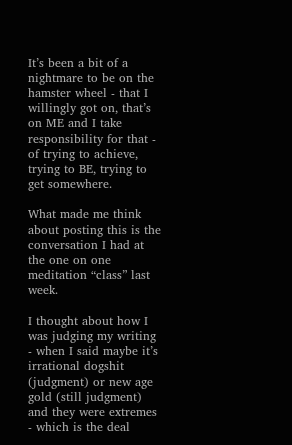It’s been a bit of a nightmare to be on the hamster wheel - that I willingly got on, that’s on ME and I take responsibility for that - of trying to achieve, trying to BE, trying to get somewhere.

What made me think about posting this is the conversation I had at the one on one meditation “class” last week.

I thought about how I was judging my writing - when I said maybe it’s irrational dogshit (judgment) or new age gold (still judgment) and they were extremes - which is the deal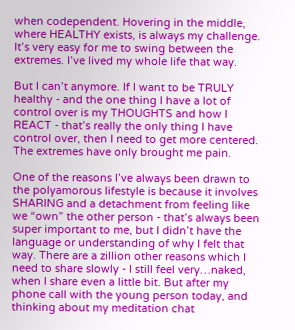when codependent. Hovering in the middle, where HEALTHY exists, is always my challenge. It’s very easy for me to swing between the extremes. I’ve lived my whole life that way.

But I can’t anymore. If I want to be TRULY healthy - and the one thing I have a lot of control over is my THOUGHTS and how I REACT - that’s really the only thing I have control over, then I need to get more centered. The extremes have only brought me pain.

One of the reasons I’ve always been drawn to the polyamorous lifestyle is because it involves SHARING and a detachment from feeling like we “own” the other person - that’s always been super important to me, but I didn’t have the language or understanding of why I felt that way. There are a zillion other reasons which I need to share slowly - I still feel very…naked, when I share even a little bit. But after my phone call with the young person today, and thinking about my meditation chat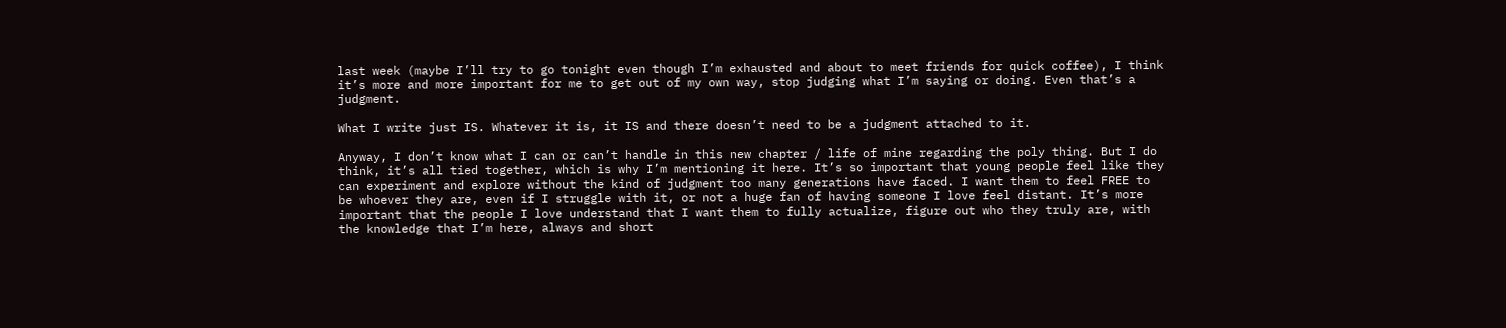last week (maybe I’ll try to go tonight even though I’m exhausted and about to meet friends for quick coffee), I think it’s more and more important for me to get out of my own way, stop judging what I’m saying or doing. Even that’s a judgment.

What I write just IS. Whatever it is, it IS and there doesn’t need to be a judgment attached to it.

Anyway, I don’t know what I can or can’t handle in this new chapter / life of mine regarding the poly thing. But I do think, it’s all tied together, which is why I’m mentioning it here. It’s so important that young people feel like they can experiment and explore without the kind of judgment too many generations have faced. I want them to feel FREE to be whoever they are, even if I struggle with it, or not a huge fan of having someone I love feel distant. It’s more important that the people I love understand that I want them to fully actualize, figure out who they truly are, with the knowledge that I’m here, always and short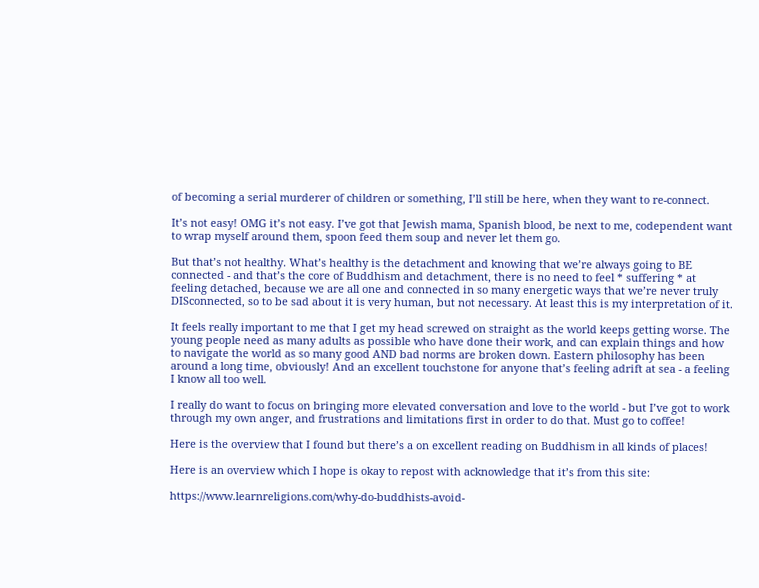of becoming a serial murderer of children or something, I’ll still be here, when they want to re-connect.

It’s not easy! OMG it’s not easy. I’ve got that Jewish mama, Spanish blood, be next to me, codependent want to wrap myself around them, spoon feed them soup and never let them go.

But that’s not healthy. What’s healthy is the detachment and knowing that we’re always going to BE connected - and that’s the core of Buddhism and detachment, there is no need to feel * suffering * at feeling detached, because we are all one and connected in so many energetic ways that we’re never truly DISconnected, so to be sad about it is very human, but not necessary. At least this is my interpretation of it.

It feels really important to me that I get my head screwed on straight as the world keeps getting worse. The young people need as many adults as possible who have done their work, and can explain things and how to navigate the world as so many good AND bad norms are broken down. Eastern philosophy has been around a long time, obviously! And an excellent touchstone for anyone that’s feeling adrift at sea - a feeling I know all too well.

I really do want to focus on bringing more elevated conversation and love to the world - but I’ve got to work through my own anger, and frustrations and limitations first in order to do that. Must go to coffee!

Here is the overview that I found but there’s a on excellent reading on Buddhism in all kinds of places!

Here is an overview which I hope is okay to repost with acknowledge that it’s from this site:

https://www.learnreligions.com/why-do-buddhists-avoid-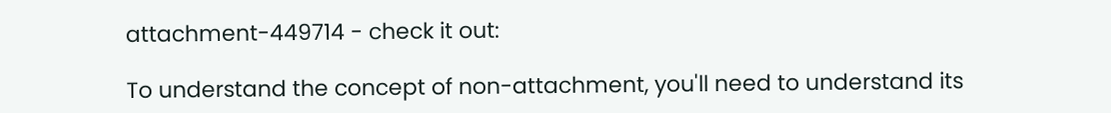attachment-449714 - check it out:

To understand the concept of non-attachment, you'll need to understand its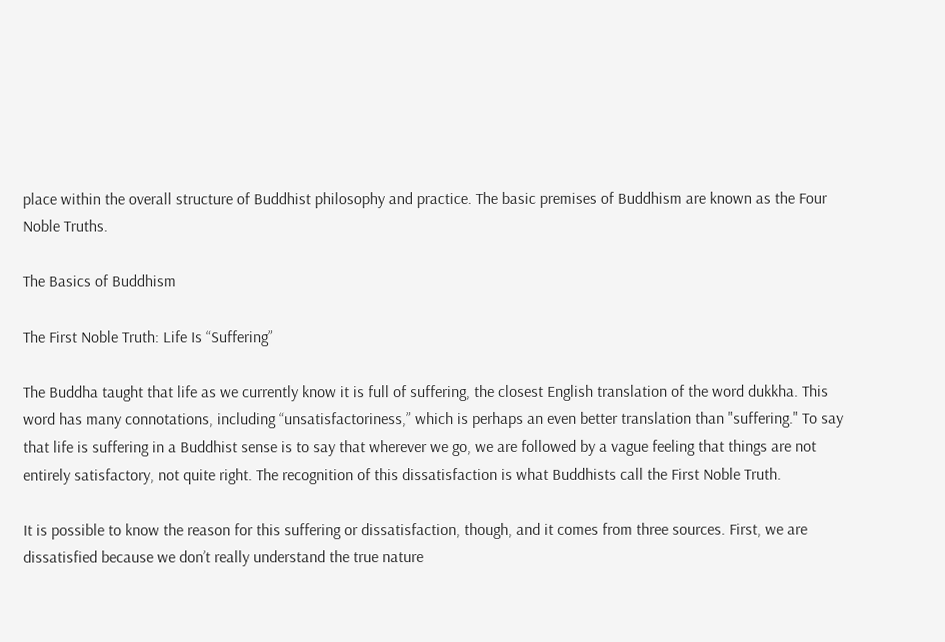place within the overall structure of Buddhist philosophy and practice. The basic premises of Buddhism are known as the Four Noble Truths.

The Basics of Buddhism

The First Noble Truth: Life Is “Suffering”

The Buddha taught that life as we currently know it is full of suffering, the closest English translation of the word dukkha. This word has many connotations, including “unsatisfactoriness,” which is perhaps an even better translation than "suffering." To say that life is suffering in a Buddhist sense is to say that wherever we go, we are followed by a vague feeling that things are not entirely satisfactory, not quite right. The recognition of this dissatisfaction is what Buddhists call the First Noble Truth.

It is possible to know the reason for this suffering or dissatisfaction, though, and it comes from three sources. First, we are dissatisfied because we don’t really understand the true nature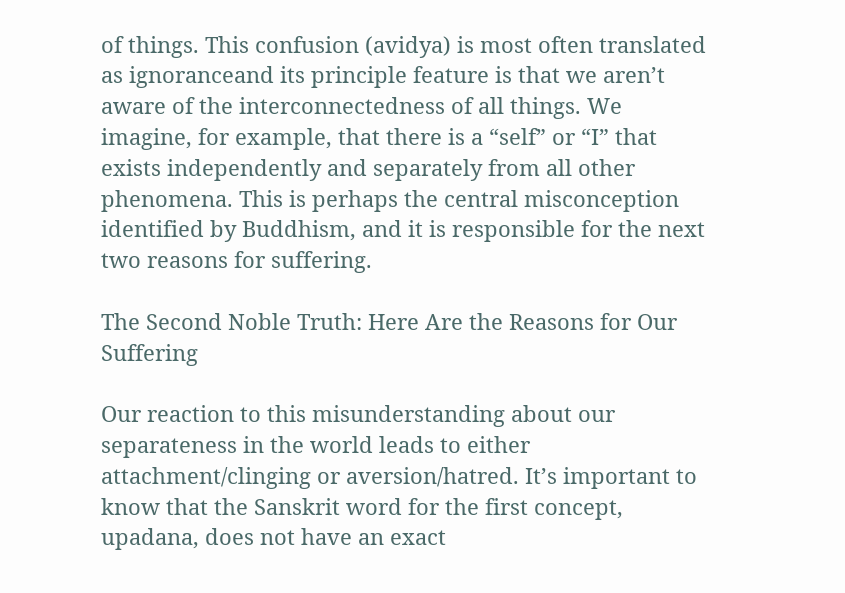of things. This confusion (avidya) is most often translated as ignoranceand its principle feature is that we aren’t aware of the interconnectedness of all things. We imagine, for example, that there is a “self” or “I” that exists independently and separately from all other phenomena. This is perhaps the central misconception identified by Buddhism, and it is responsible for the next two reasons for suffering.

The Second Noble Truth: Here Are the Reasons for Our Suffering

Our reaction to this misunderstanding about our separateness in the world leads to either attachment/clinging or aversion/hatred. It’s important to know that the Sanskrit word for the first concept, upadana, does not have an exact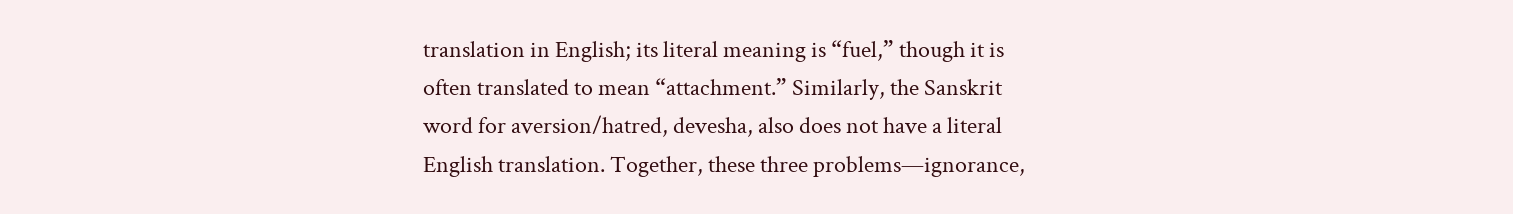translation in English; its literal meaning is “fuel,” though it is often translated to mean “attachment.” Similarly, the Sanskrit word for aversion/hatred, devesha, also does not have a literal English translation. Together, these three problems—ignorance,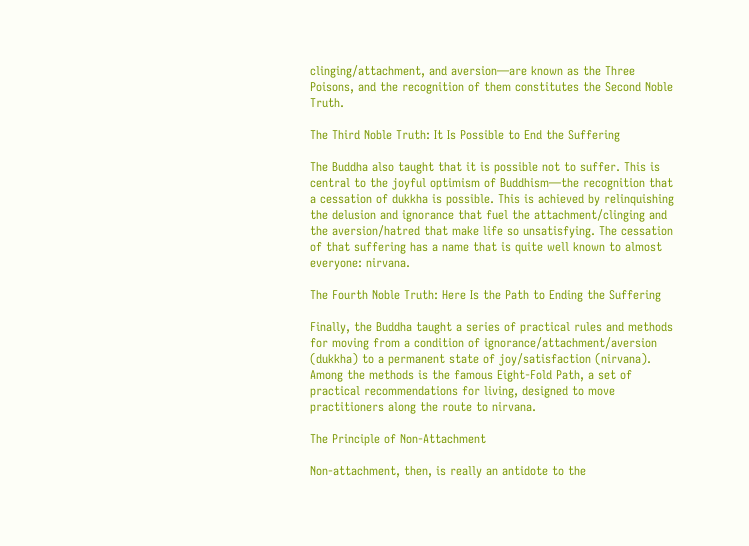clinging/attachment, and aversion—are known as the Three Poisons, and the recognition of them constitutes the Second Noble Truth.

The Third Noble Truth: It Is Possible to End the Suffering

The Buddha also taught that it is possible not to suffer. This is central to the joyful optimism of Buddhism—the recognition that a cessation of dukkha is possible. This is achieved by relinquishing the delusion and ignorance that fuel the attachment/clinging and the aversion/hatred that make life so unsatisfying. The cessation of that suffering has a name that is quite well known to almost everyone: nirvana.

The Fourth Noble Truth: Here Is the Path to Ending the Suffering

Finally, the Buddha taught a series of practical rules and methods for moving from a condition of ignorance/attachment/aversion (dukkha) to a permanent state of joy/satisfaction (nirvana). Among the methods is the famous Eight-Fold Path, a set of practical recommendations for living, designed to move practitioners along the route to nirvana.

The Principle of Non-Attachment

Non-attachment, then, is really an antidote to the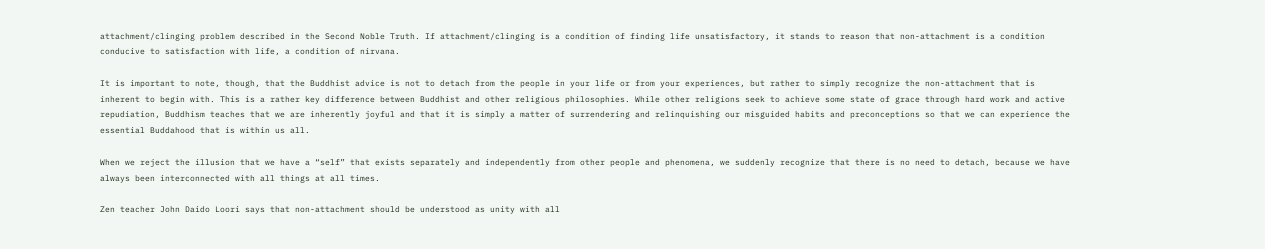attachment/clinging problem described in the Second Noble Truth. If attachment/clinging is a condition of finding life unsatisfactory, it stands to reason that non-attachment is a condition conducive to satisfaction with life, a condition of nirvana.

It is important to note, though, that the Buddhist advice is not to detach from the people in your life or from your experiences, but rather to simply recognize the non-attachment that is inherent to begin with. This is a rather key difference between Buddhist and other religious philosophies. While other religions seek to achieve some state of grace through hard work and active repudiation, Buddhism teaches that we are inherently joyful and that it is simply a matter of surrendering and relinquishing our misguided habits and preconceptions so that we can experience the essential Buddahood that is within us all.

When we reject the illusion that we have a “self” that exists separately and independently from other people and phenomena, we suddenly recognize that there is no need to detach, because we have always been interconnected with all things at all times.

Zen teacher John Daido Loori says that non-attachment should be understood as unity with all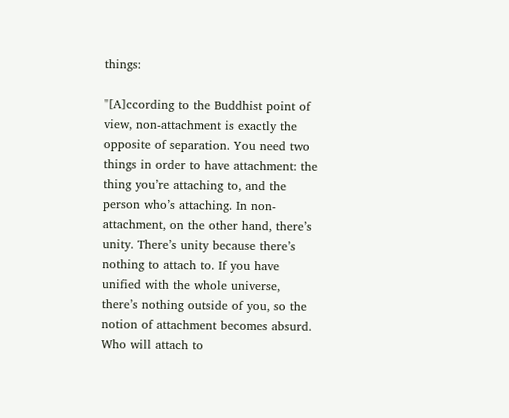things:

"[A]ccording to the Buddhist point of view, non-attachment is exactly the opposite of separation. You need two things in order to have attachment: the thing you’re attaching to, and the person who’s attaching. In non-attachment, on the other hand, there’s unity. There’s unity because there’s nothing to attach to. If you have unified with the whole universe, there’s nothing outside of you, so the notion of attachment becomes absurd. Who will attach to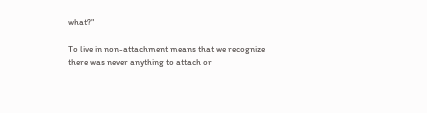what?"

To live in non-attachment means that we recognize there was never anything to attach or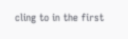cling to in the first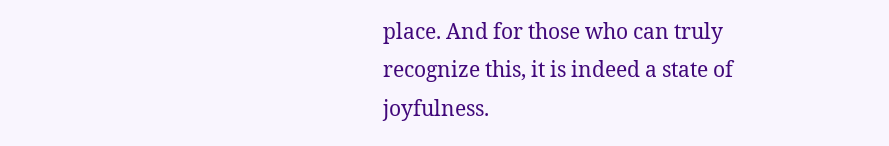place. And for those who can truly recognize this, it is indeed a state of joyfulness.